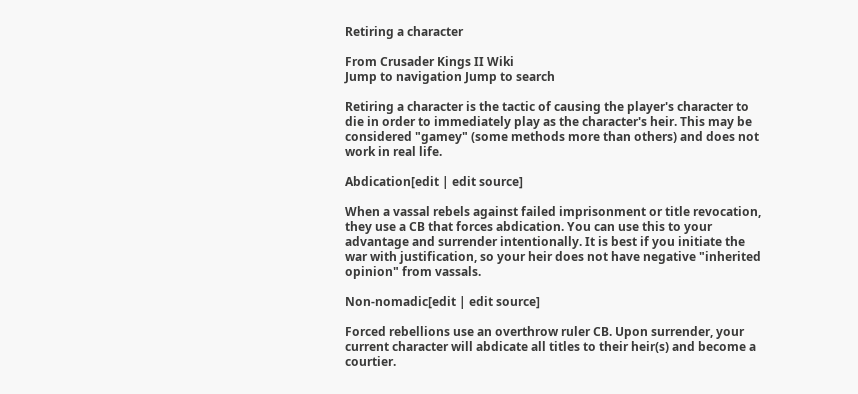Retiring a character

From Crusader Kings II Wiki
Jump to navigation Jump to search

Retiring a character is the tactic of causing the player's character to die in order to immediately play as the character's heir. This may be considered "gamey" (some methods more than others) and does not work in real life.

Abdication[edit | edit source]

When a vassal rebels against failed imprisonment or title revocation, they use a CB that forces abdication. You can use this to your advantage and surrender intentionally. It is best if you initiate the war with justification, so your heir does not have negative "inherited opinion" from vassals.

Non-nomadic[edit | edit source]

Forced rebellions use an overthrow ruler CB. Upon surrender, your current character will abdicate all titles to their heir(s) and become a courtier.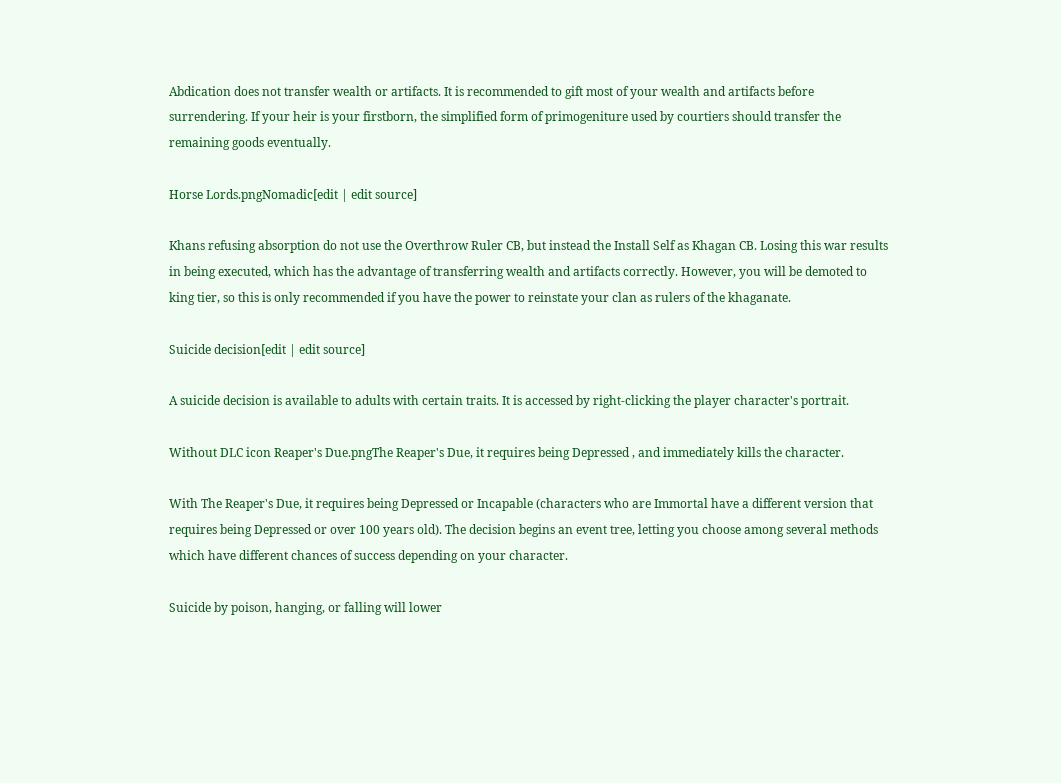Abdication does not transfer wealth or artifacts. It is recommended to gift most of your wealth and artifacts before surrendering. If your heir is your firstborn, the simplified form of primogeniture used by courtiers should transfer the remaining goods eventually.

Horse Lords.pngNomadic[edit | edit source]

Khans refusing absorption do not use the Overthrow Ruler CB, but instead the Install Self as Khagan CB. Losing this war results in being executed, which has the advantage of transferring wealth and artifacts correctly. However, you will be demoted to king tier, so this is only recommended if you have the power to reinstate your clan as rulers of the khaganate.

Suicide decision[edit | edit source]

A suicide decision is available to adults with certain traits. It is accessed by right-clicking the player character's portrait.

Without DLC icon Reaper's Due.pngThe Reaper's Due, it requires being Depressed , and immediately kills the character.

With The Reaper's Due, it requires being Depressed or Incapable (characters who are Immortal have a different version that requires being Depressed or over 100 years old). The decision begins an event tree, letting you choose among several methods which have different chances of success depending on your character.

Suicide by poison, hanging, or falling will lower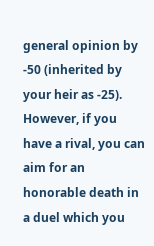general opinion by -50 (inherited by your heir as -25). However, if you have a rival, you can aim for an honorable death in a duel which you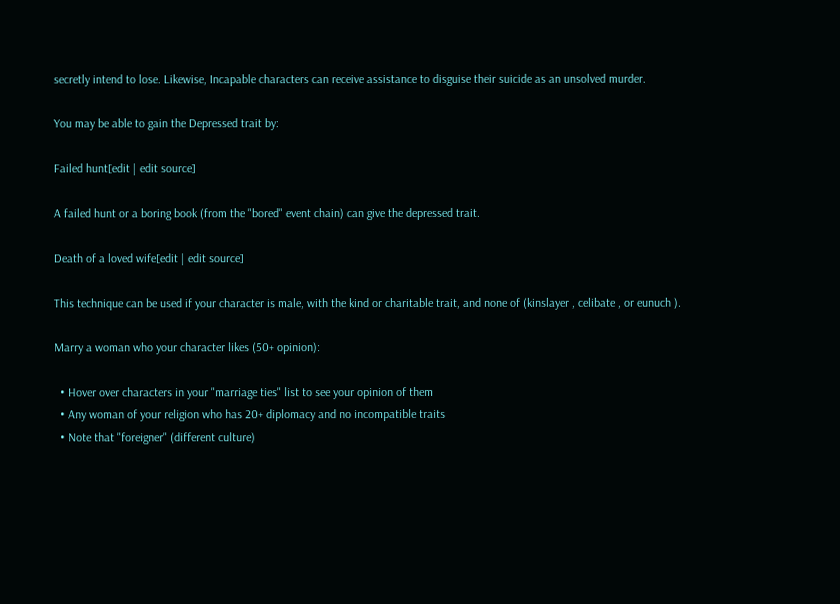secretly intend to lose. Likewise, Incapable characters can receive assistance to disguise their suicide as an unsolved murder.

You may be able to gain the Depressed trait by:

Failed hunt[edit | edit source]

A failed hunt or a boring book (from the "bored" event chain) can give the depressed trait.

Death of a loved wife[edit | edit source]

This technique can be used if your character is male, with the kind or charitable trait, and none of (kinslayer , celibate , or eunuch ).

Marry a woman who your character likes (50+ opinion):

  • Hover over characters in your "marriage ties" list to see your opinion of them
  • Any woman of your religion who has 20+ diplomacy and no incompatible traits
  • Note that "foreigner" (different culture)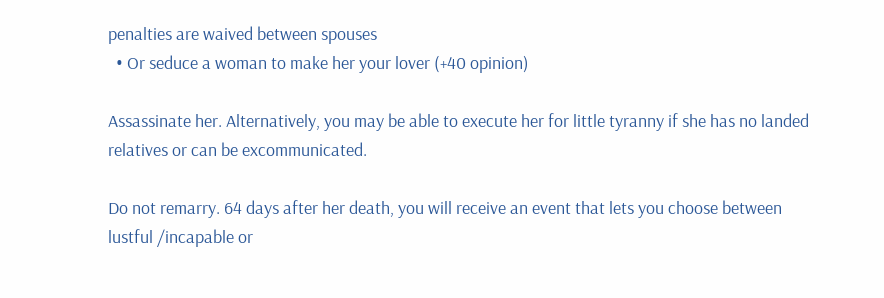penalties are waived between spouses
  • Or seduce a woman to make her your lover (+40 opinion)

Assassinate her. Alternatively, you may be able to execute her for little tyranny if she has no landed relatives or can be excommunicated.

Do not remarry. 64 days after her death, you will receive an event that lets you choose between lustful /incapable or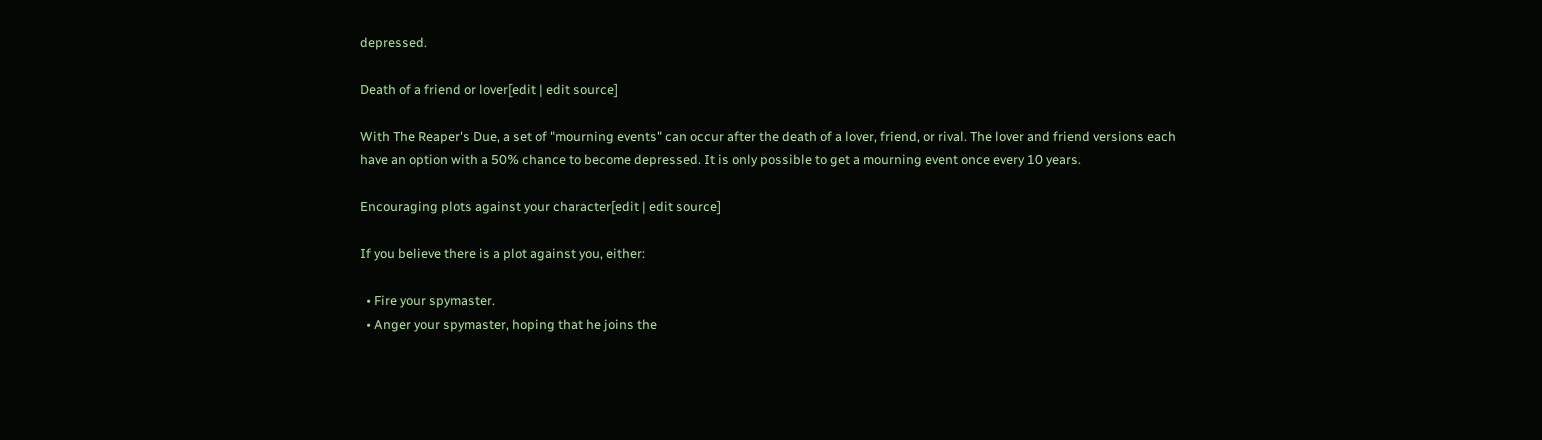depressed.

Death of a friend or lover[edit | edit source]

With The Reaper's Due, a set of "mourning events" can occur after the death of a lover, friend, or rival. The lover and friend versions each have an option with a 50% chance to become depressed. It is only possible to get a mourning event once every 10 years.

Encouraging plots against your character[edit | edit source]

If you believe there is a plot against you, either:

  • Fire your spymaster.
  • Anger your spymaster, hoping that he joins the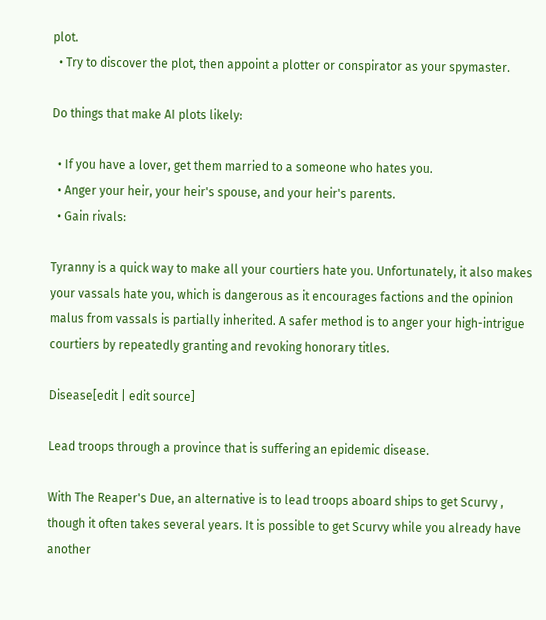plot.
  • Try to discover the plot, then appoint a plotter or conspirator as your spymaster.

Do things that make AI plots likely:

  • If you have a lover, get them married to a someone who hates you.
  • Anger your heir, your heir's spouse, and your heir's parents.
  • Gain rivals:

Tyranny is a quick way to make all your courtiers hate you. Unfortunately, it also makes your vassals hate you, which is dangerous as it encourages factions and the opinion malus from vassals is partially inherited. A safer method is to anger your high-intrigue courtiers by repeatedly granting and revoking honorary titles.

Disease[edit | edit source]

Lead troops through a province that is suffering an epidemic disease.

With The Reaper's Due, an alternative is to lead troops aboard ships to get Scurvy , though it often takes several years. It is possible to get Scurvy while you already have another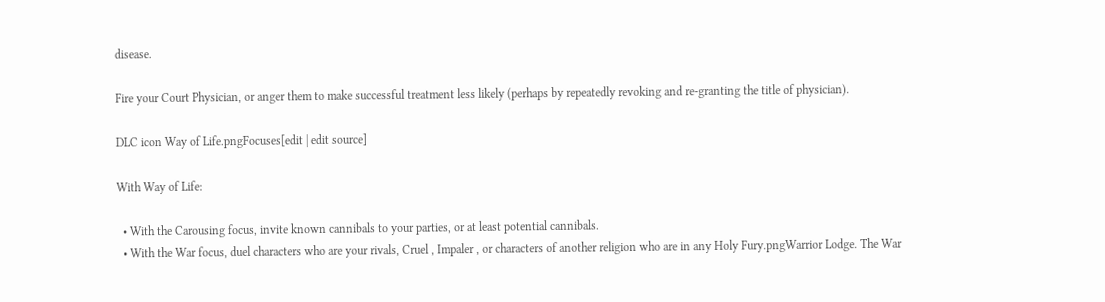disease.

Fire your Court Physician, or anger them to make successful treatment less likely (perhaps by repeatedly revoking and re-granting the title of physician).

DLC icon Way of Life.pngFocuses[edit | edit source]

With Way of Life:

  • With the Carousing focus, invite known cannibals to your parties, or at least potential cannibals.
  • With the War focus, duel characters who are your rivals, Cruel , Impaler , or characters of another religion who are in any Holy Fury.pngWarrior Lodge. The War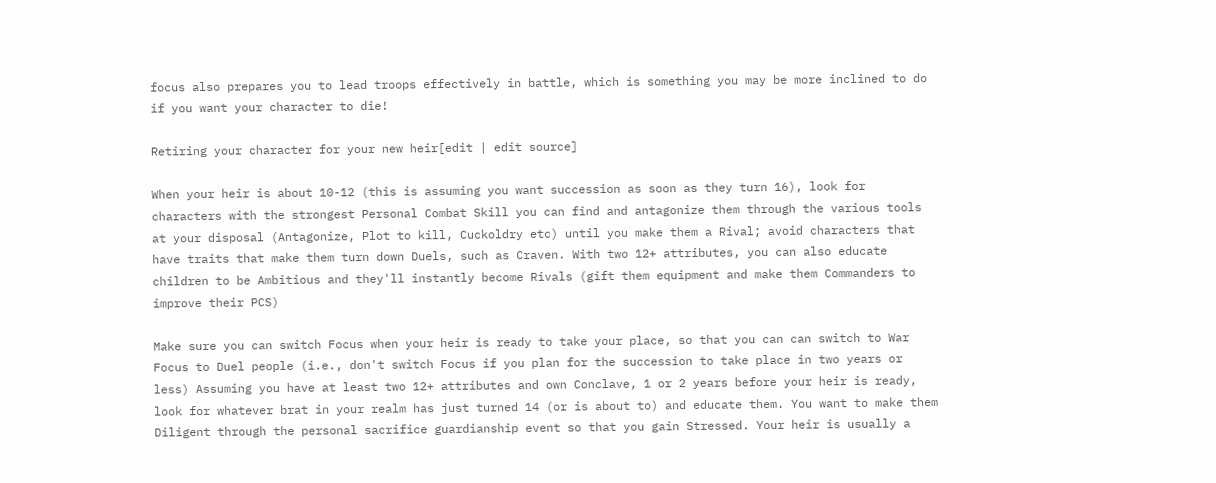focus also prepares you to lead troops effectively in battle, which is something you may be more inclined to do if you want your character to die!

Retiring your character for your new heir[edit | edit source]

When your heir is about 10-12 (this is assuming you want succession as soon as they turn 16), look for characters with the strongest Personal Combat Skill you can find and antagonize them through the various tools at your disposal (Antagonize, Plot to kill, Cuckoldry etc) until you make them a Rival; avoid characters that have traits that make them turn down Duels, such as Craven. With two 12+ attributes, you can also educate children to be Ambitious and they'll instantly become Rivals (gift them equipment and make them Commanders to improve their PCS)

Make sure you can switch Focus when your heir is ready to take your place, so that you can can switch to War Focus to Duel people (i.e., don't switch Focus if you plan for the succession to take place in two years or less) Assuming you have at least two 12+ attributes and own Conclave, 1 or 2 years before your heir is ready, look for whatever brat in your realm has just turned 14 (or is about to) and educate them. You want to make them Diligent through the personal sacrifice guardianship event so that you gain Stressed. Your heir is usually a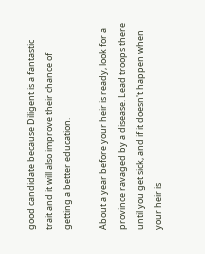good candidate because Diligent is a fantastic trait and it will also improve their chance of getting a better education.

About a year before your heir is ready, look for a province ravaged by a disease. Lead troops there until you get sick, and if it doesn't happen when your heir is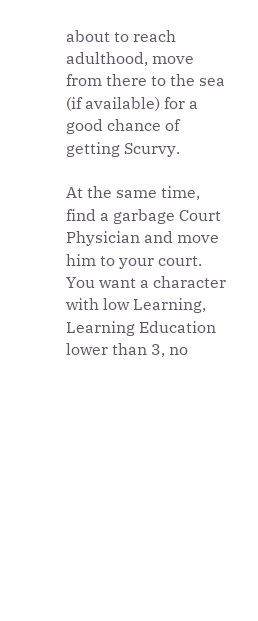about to reach adulthood, move from there to the sea (if available) for a good chance of getting Scurvy.

At the same time, find a garbage Court Physician and move him to your court. You want a character with low Learning, Learning Education lower than 3, no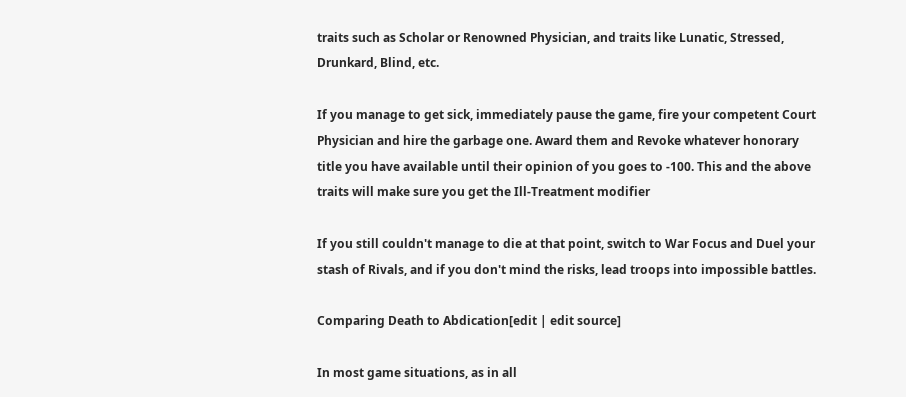traits such as Scholar or Renowned Physician, and traits like Lunatic, Stressed, Drunkard, Blind, etc.

If you manage to get sick, immediately pause the game, fire your competent Court Physician and hire the garbage one. Award them and Revoke whatever honorary title you have available until their opinion of you goes to -100. This and the above traits will make sure you get the Ill-Treatment modifier

If you still couldn't manage to die at that point, switch to War Focus and Duel your stash of Rivals, and if you don't mind the risks, lead troops into impossible battles.

Comparing Death to Abdication[edit | edit source]

In most game situations, as in all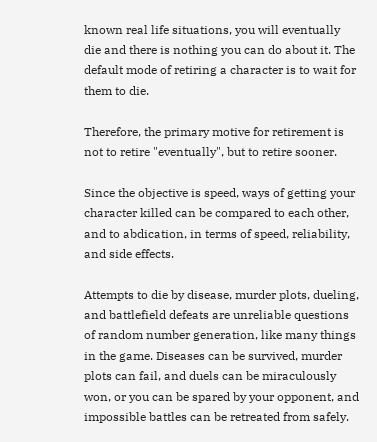known real life situations, you will eventually die and there is nothing you can do about it. The default mode of retiring a character is to wait for them to die.

Therefore, the primary motive for retirement is not to retire "eventually", but to retire sooner.

Since the objective is speed, ways of getting your character killed can be compared to each other, and to abdication, in terms of speed, reliability, and side effects.

Attempts to die by disease, murder plots, dueling, and battlefield defeats are unreliable questions of random number generation, like many things in the game. Diseases can be survived, murder plots can fail, and duels can be miraculously won, or you can be spared by your opponent, and impossible battles can be retreated from safely.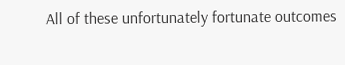All of these unfortunately fortunate outcomes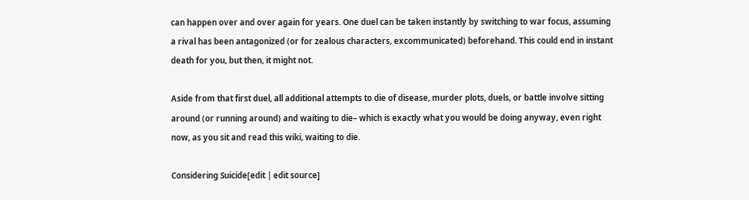can happen over and over again for years. One duel can be taken instantly by switching to war focus, assuming a rival has been antagonized (or for zealous characters, excommunicated) beforehand. This could end in instant death for you, but then, it might not.

Aside from that first duel, all additional attempts to die of disease, murder plots, duels, or battle involve sitting around (or running around) and waiting to die– which is exactly what you would be doing anyway, even right now, as you sit and read this wiki, waiting to die.

Considering Suicide[edit | edit source]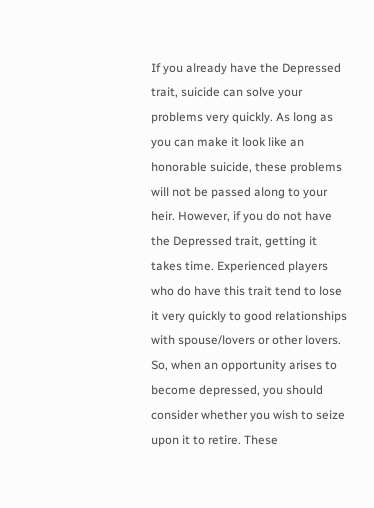If you already have the Depressed trait, suicide can solve your problems very quickly. As long as you can make it look like an honorable suicide, these problems will not be passed along to your heir. However, if you do not have the Depressed trait, getting it takes time. Experienced players who do have this trait tend to lose it very quickly to good relationships with spouse/lovers or other lovers. So, when an opportunity arises to become depressed, you should consider whether you wish to seize upon it to retire. These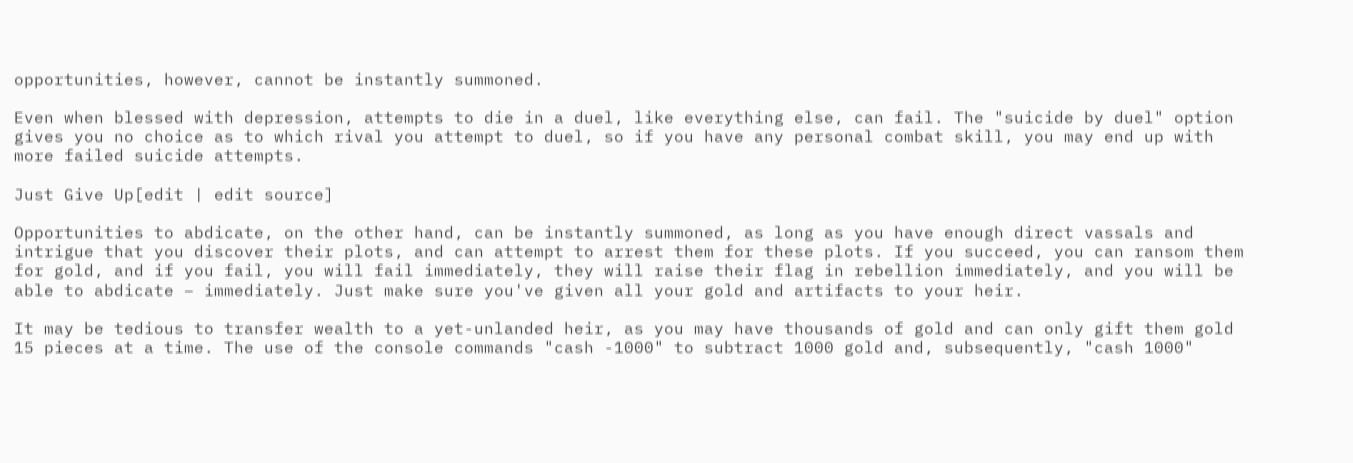opportunities, however, cannot be instantly summoned.

Even when blessed with depression, attempts to die in a duel, like everything else, can fail. The "suicide by duel" option gives you no choice as to which rival you attempt to duel, so if you have any personal combat skill, you may end up with more failed suicide attempts.

Just Give Up[edit | edit source]

Opportunities to abdicate, on the other hand, can be instantly summoned, as long as you have enough direct vassals and intrigue that you discover their plots, and can attempt to arrest them for these plots. If you succeed, you can ransom them for gold, and if you fail, you will fail immediately, they will raise their flag in rebellion immediately, and you will be able to abdicate – immediately. Just make sure you've given all your gold and artifacts to your heir.

It may be tedious to transfer wealth to a yet-unlanded heir, as you may have thousands of gold and can only gift them gold 15 pieces at a time. The use of the console commands "cash -1000" to subtract 1000 gold and, subsequently, "cash 1000"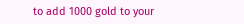to add 1000 gold to your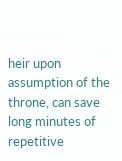heir upon assumption of the throne, can save long minutes of repetitive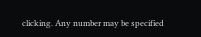clicking. Any number may be specified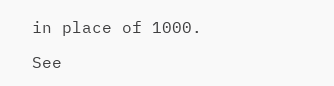in place of 1000.

See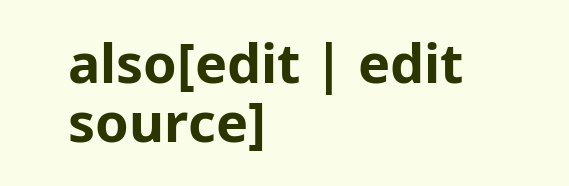also[edit | edit source]